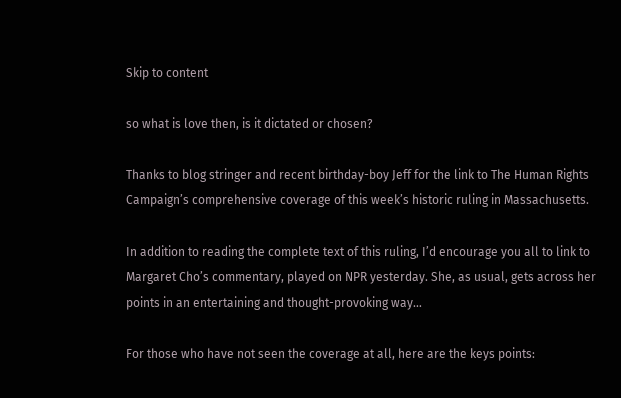Skip to content

so what is love then, is it dictated or chosen?

Thanks to blog stringer and recent birthday-boy Jeff for the link to The Human Rights Campaign’s comprehensive coverage of this week’s historic ruling in Massachusetts.

In addition to reading the complete text of this ruling, I’d encourage you all to link to Margaret Cho’s commentary, played on NPR yesterday. She, as usual, gets across her points in an entertaining and thought-provoking way…

For those who have not seen the coverage at all, here are the keys points: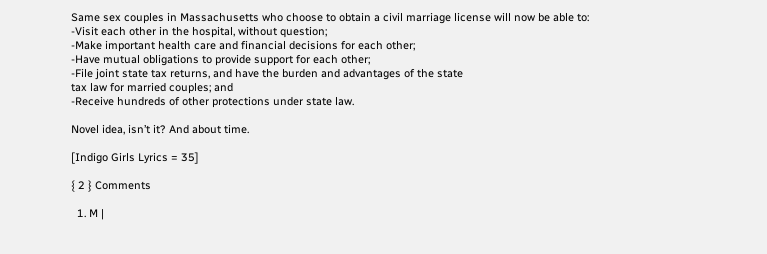Same sex couples in Massachusetts who choose to obtain a civil marriage license will now be able to:
-Visit each other in the hospital, without question;
-Make important health care and financial decisions for each other;
-Have mutual obligations to provide support for each other;
-File joint state tax returns, and have the burden and advantages of the state
tax law for married couples; and
-Receive hundreds of other protections under state law.

Novel idea, isn’t it? And about time.

[Indigo Girls Lyrics = 35]

{ 2 } Comments

  1. M |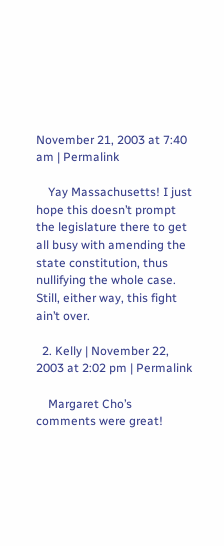November 21, 2003 at 7:40 am | Permalink

    Yay Massachusetts! I just hope this doesn’t prompt the legislature there to get all busy with amending the state constitution, thus nullifying the whole case. Still, either way, this fight ain’t over.

  2. Kelly | November 22, 2003 at 2:02 pm | Permalink

    Margaret Cho’s comments were great!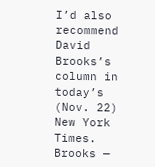I’d also recommend David Brooks’s column in today’s (Nov. 22) New York Times. Brooks —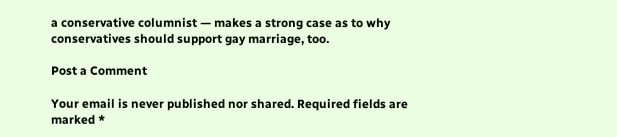a conservative columnist — makes a strong case as to why conservatives should support gay marriage, too.

Post a Comment

Your email is never published nor shared. Required fields are marked *